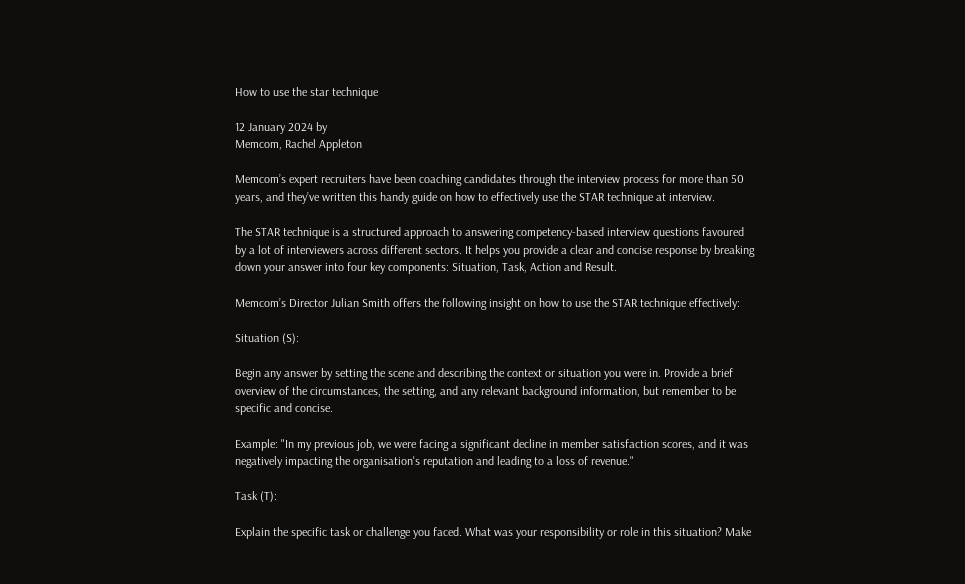How to use the star technique

12 January 2024 by
Memcom, Rachel Appleton

Memcom’s expert recruiters have been coaching candidates through the interview process for more than 50 years, and they’ve written this handy guide on how to effectively use the STAR technique at interview.

The STAR technique is a structured approach to answering competency-based interview questions favoured by a lot of interviewers across different sectors. It helps you provide a clear and concise response by breaking down your answer into four key components: Situation, Task, Action and Result.

Memcom’s Director Julian Smith offers the following insight on how to use the STAR technique effectively:

Situation (S):

Begin any answer by setting the scene and describing the context or situation you were in. Provide a brief overview of the circumstances, the setting, and any relevant background information, but remember to be specific and concise.

Example: "In my previous job, we were facing a significant decline in member satisfaction scores, and it was negatively impacting the organisation's reputation and leading to a loss of revenue."

Task (T):

Explain the specific task or challenge you faced. What was your responsibility or role in this situation? Make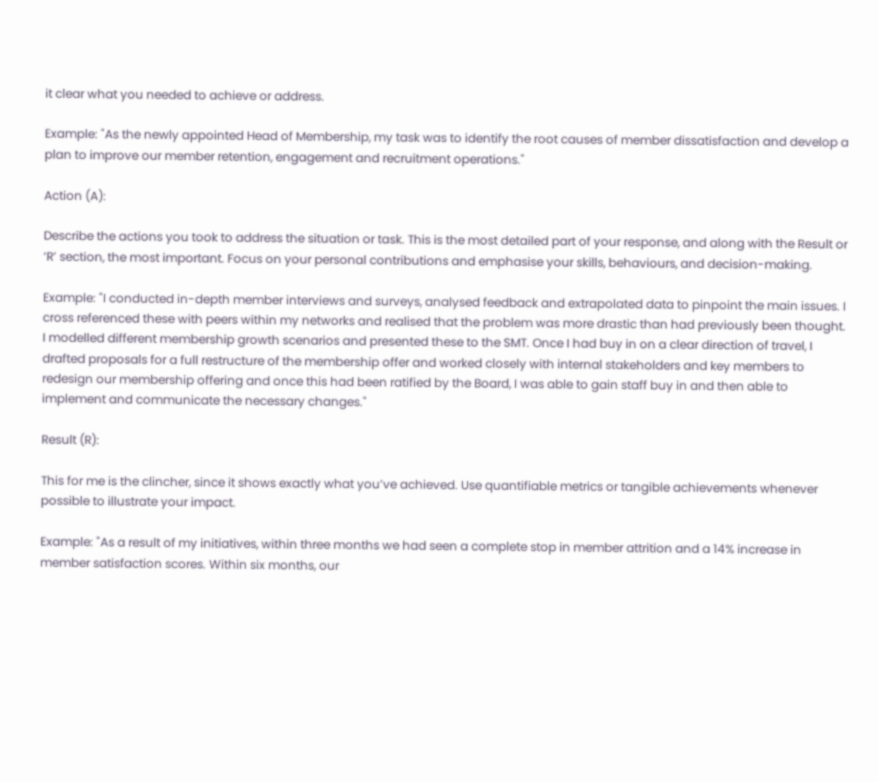it clear what you needed to achieve or address.

Example: "As the newly appointed Head of Membership, my task was to identify the root causes of member dissatisfaction and develop a plan to improve our member retention, engagement and recruitment operations."

Action (A):

Describe the actions you took to address the situation or task. This is the most detailed part of your response, and along with the Result or ‘R’ section, the most important. Focus on your personal contributions and emphasise your skills, behaviours, and decision-making.

Example: "I conducted in-depth member interviews and surveys, analysed feedback and extrapolated data to pinpoint the main issues. I cross referenced these with peers within my networks and realised that the problem was more drastic than had previously been thought. I modelled different membership growth scenarios and presented these to the SMT. Once I had buy in on a clear direction of travel, I drafted proposals for a full restructure of the membership offer and worked closely with internal stakeholders and key members to redesign our membership offering and once this had been ratified by the Board, I was able to gain staff buy in and then able to implement and communicate the necessary changes."

Result (R):

This for me is the clincher, since it shows exactly what you’ve achieved. Use quantifiable metrics or tangible achievements whenever possible to illustrate your impact.

Example: "As a result of my initiatives, within three months we had seen a complete stop in member attrition and a 14% increase in member satisfaction scores. Within six months, our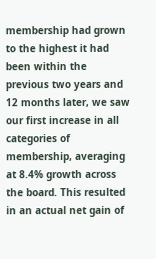membership had grown to the highest it had been within the previous two years and 12 months later, we saw our first increase in all categories of membership, averaging at 8.4% growth across the board. This resulted in an actual net gain of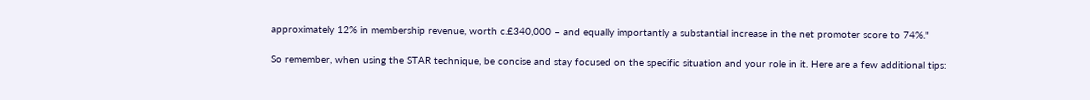approximately 12% in membership revenue, worth c.£340,000 – and equally importantly a substantial increase in the net promoter score to 74%."

So remember, when using the STAR technique, be concise and stay focused on the specific situation and your role in it. Here are a few additional tips: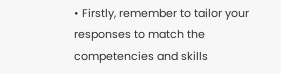• Firstly, remember to tailor your responses to match the competencies and skills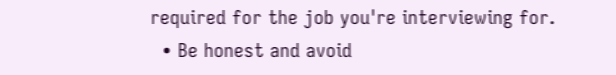required for the job you're interviewing for.
  • Be honest and avoid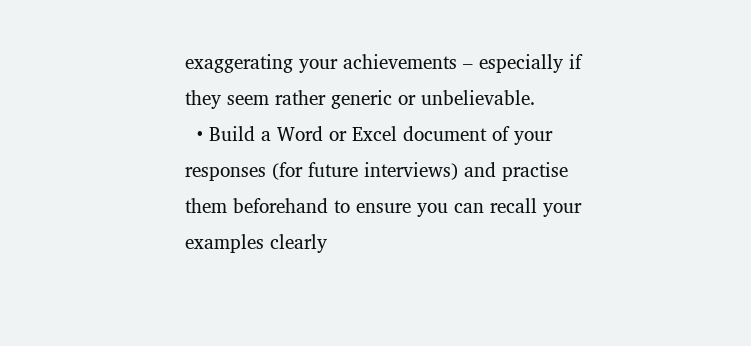exaggerating your achievements – especially if they seem rather generic or unbelievable.
  • Build a Word or Excel document of your responses (for future interviews) and practise them beforehand to ensure you can recall your examples clearly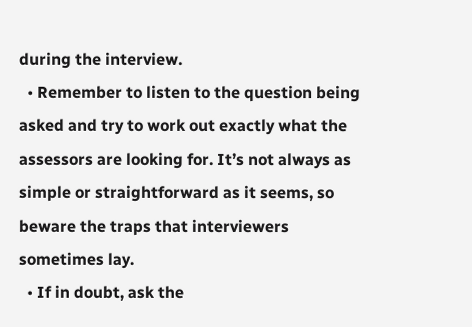during the interview.
  • Remember to listen to the question being asked and try to work out exactly what the assessors are looking for. It’s not always as simple or straightforward as it seems, so beware the traps that interviewers sometimes lay.
  • If in doubt, ask the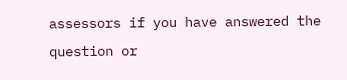assessors if you have answered the question or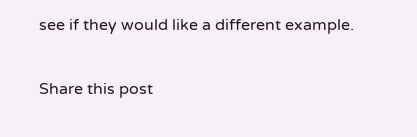see if they would like a different example.

Share this post